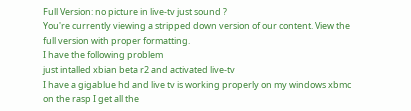Full Version: no picture in live-tv just sound ?
You're currently viewing a stripped down version of our content. View the full version with proper formatting.
I have the following problem
just intalled xbian beta r2 and activated live-tv
I have a gigablue hd and live tv is working properly on my windows xbmc
on the rasp I get all the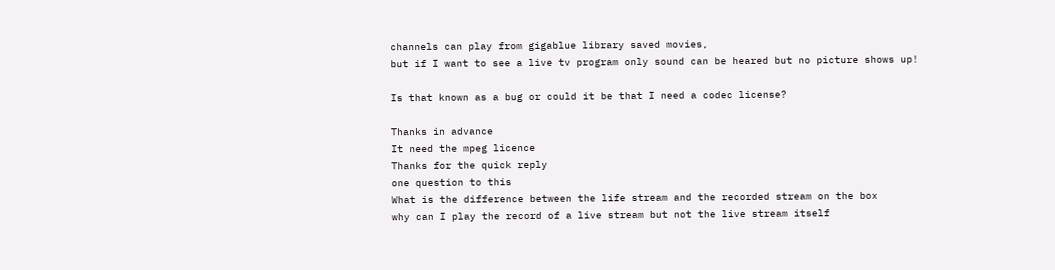channels can play from gigablue library saved movies,
but if I want to see a live tv program only sound can be heared but no picture shows up!

Is that known as a bug or could it be that I need a codec license?

Thanks in advance
It need the mpeg licence
Thanks for the quick reply
one question to this
What is the difference between the life stream and the recorded stream on the box
why can I play the record of a live stream but not the live stream itself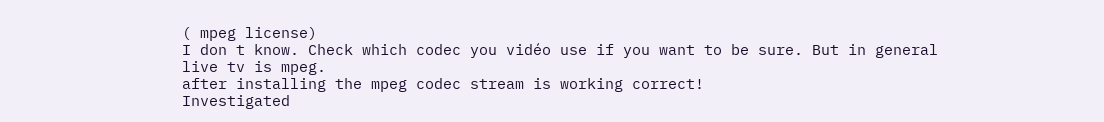( mpeg license)
I don t know. Check which codec you vidéo use if you want to be sure. But in general live tv is mpeg.
after installing the mpeg codec stream is working correct!
Investigated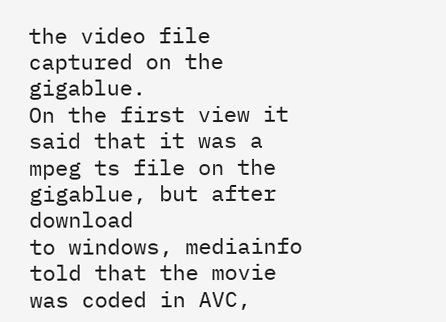the video file captured on the gigablue.
On the first view it said that it was a mpeg ts file on the gigablue, but after download
to windows, mediainfo told that the movie was coded in AVC,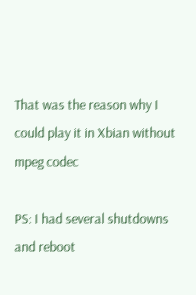That was the reason why I could play it in Xbian without mpeg codec

PS: I had several shutdowns and reboot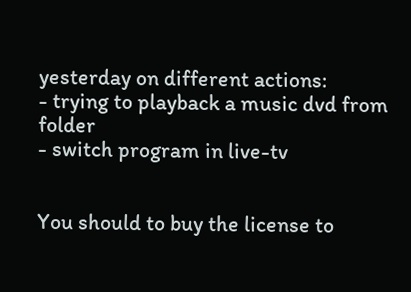yesterday on different actions:
- trying to playback a music dvd from folder
- switch program in live-tv


You should to buy the license to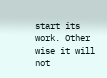start its work. Other wise it will not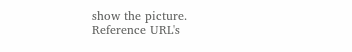show the picture.
Reference URL's